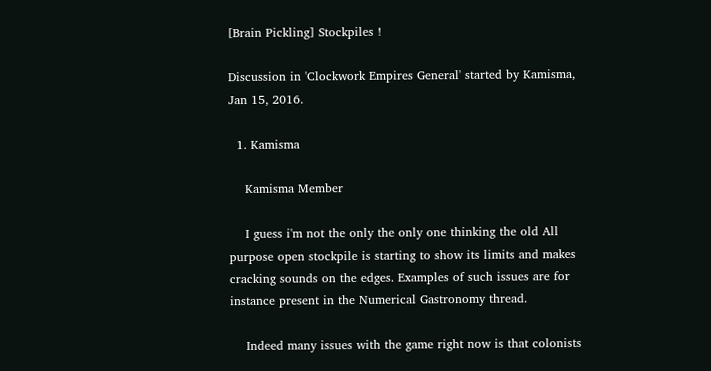[Brain Pickling] Stockpiles !

Discussion in 'Clockwork Empires General' started by Kamisma, Jan 15, 2016.

  1. Kamisma

    Kamisma Member

    I guess i'm not the only the only one thinking the old All purpose open stockpile is starting to show its limits and makes cracking sounds on the edges. Examples of such issues are for instance present in the Numerical Gastronomy thread.

    Indeed many issues with the game right now is that colonists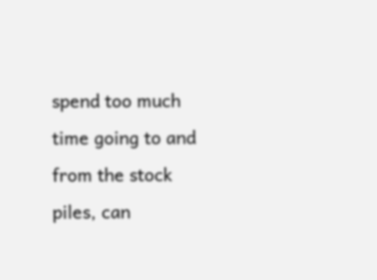spend too much time going to and from the stock piles, can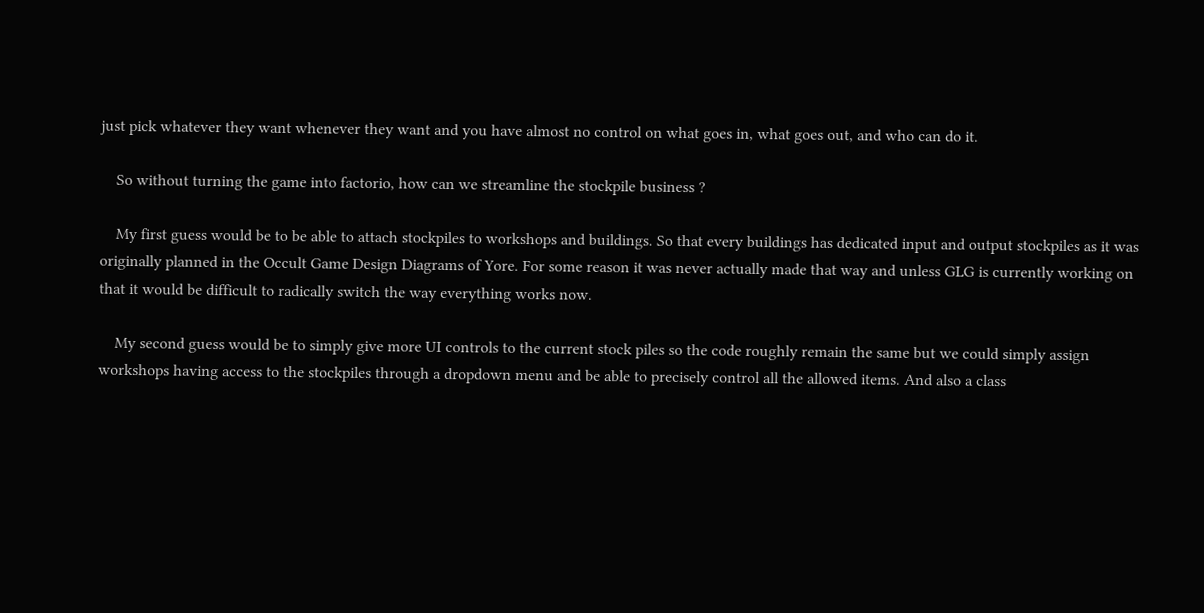just pick whatever they want whenever they want and you have almost no control on what goes in, what goes out, and who can do it.

    So without turning the game into factorio, how can we streamline the stockpile business ?

    My first guess would be to be able to attach stockpiles to workshops and buildings. So that every buildings has dedicated input and output stockpiles as it was originally planned in the Occult Game Design Diagrams of Yore. For some reason it was never actually made that way and unless GLG is currently working on that it would be difficult to radically switch the way everything works now.

    My second guess would be to simply give more UI controls to the current stock piles so the code roughly remain the same but we could simply assign workshops having access to the stockpiles through a dropdown menu and be able to precisely control all the allowed items. And also a class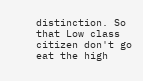distinction. So that Low class citizen don't go eat the high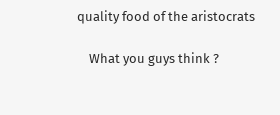quality food of the aristocrats

    What you guys think ?